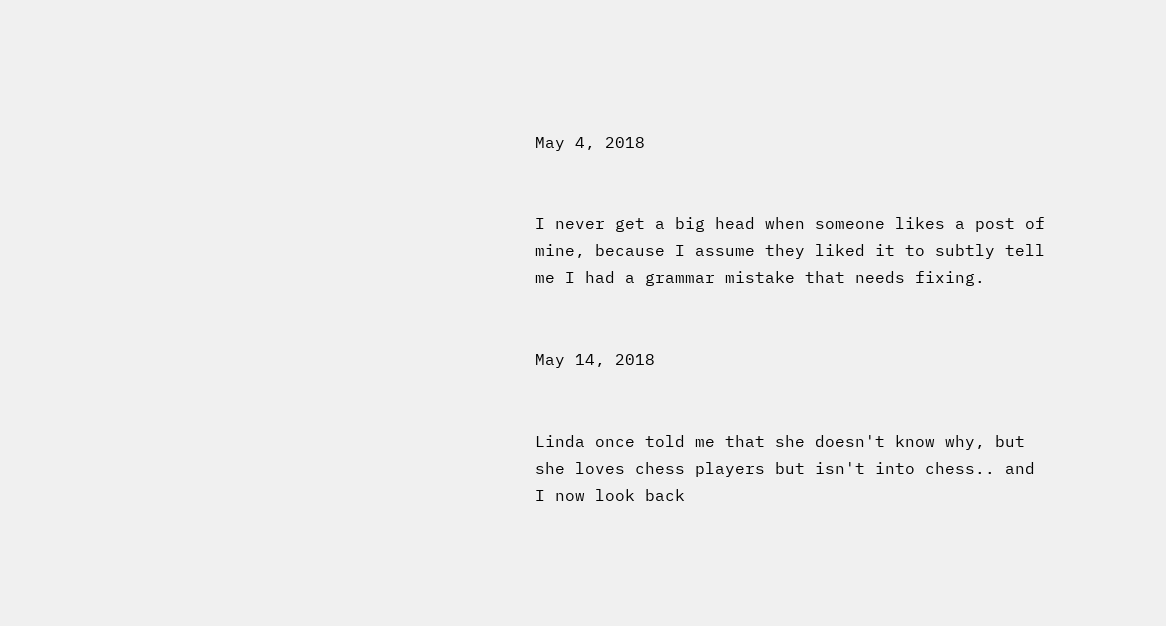May 4, 2018


I never get a big head when someone likes a post of mine, because I assume they liked it to subtly tell me I had a grammar mistake that needs fixing.


May 14, 2018


Linda once told me that she doesn't know why, but she loves chess players but isn't into chess.. and I now look back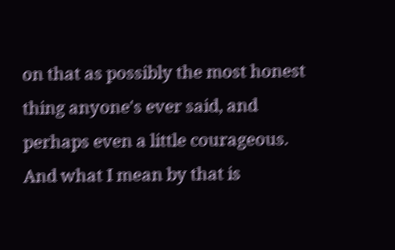on that as possibly the most honest thing anyone's ever said, and perhaps even a little courageous. And what I mean by that is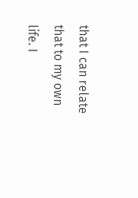that I can relate that to my own life. I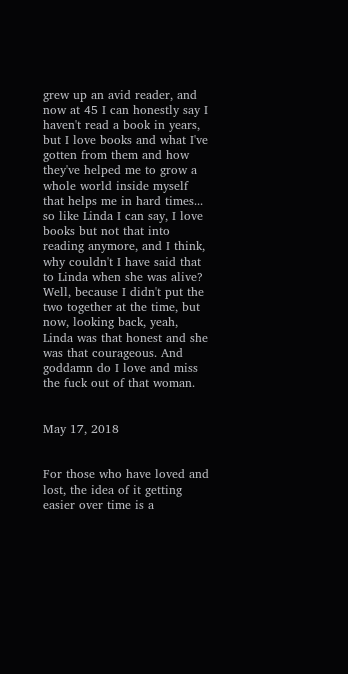grew up an avid reader, and now at 45 I can honestly say I haven't read a book in years, but I love books and what I've gotten from them and how they've helped me to grow a whole world inside myself that helps me in hard times... so like Linda I can say, I love books but not that into reading anymore, and I think, why couldn't I have said that to Linda when she was alive? Well, because I didn't put the two together at the time, but now, looking back, yeah, Linda was that honest and she was that courageous. And goddamn do I love and miss the fuck out of that woman.


May 17, 2018


For those who have loved and lost, the idea of it getting easier over time is a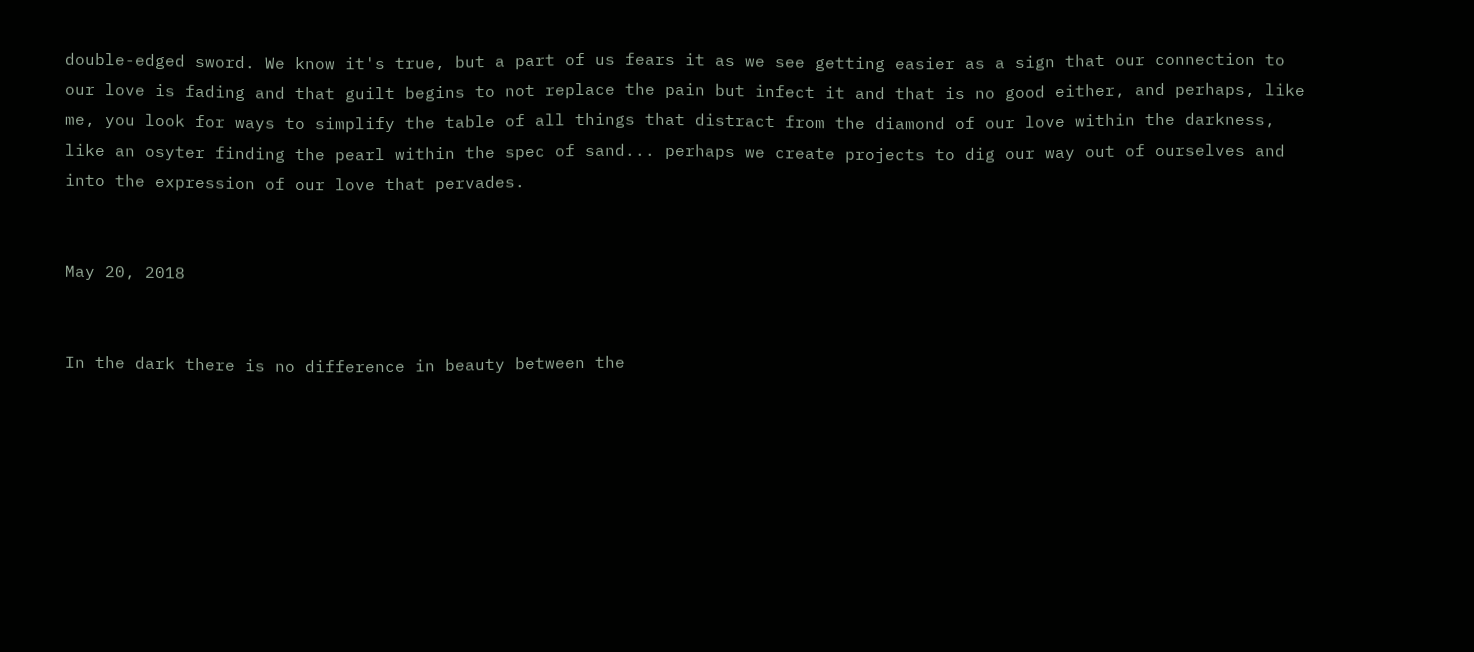double-edged sword. We know it's true, but a part of us fears it as we see getting easier as a sign that our connection to our love is fading and that guilt begins to not replace the pain but infect it and that is no good either, and perhaps, like me, you look for ways to simplify the table of all things that distract from the diamond of our love within the darkness, like an osyter finding the pearl within the spec of sand... perhaps we create projects to dig our way out of ourselves and into the expression of our love that pervades.


May 20, 2018


In the dark there is no difference in beauty between the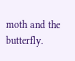moth and the butterfly.